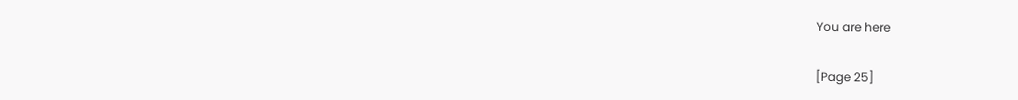You are here

[Page 25]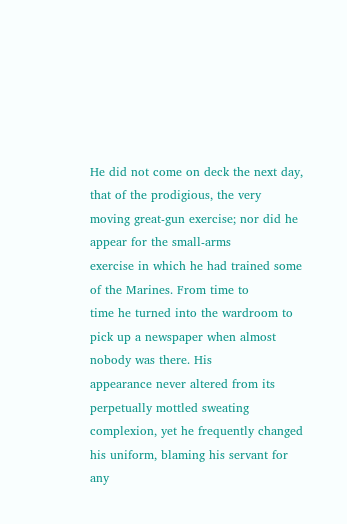He did not come on deck the next day, that of the prodigious, the very
moving great-gun exercise; nor did he appear for the small-arms
exercise in which he had trained some of the Marines. From time to
time he turned into the wardroom to pick up a newspaper when almost nobody was there. His
appearance never altered from its perpetually mottled sweating
complexion, yet he frequently changed his uniform, blaming his servant for any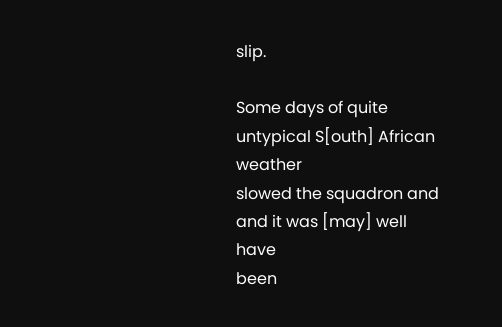slip.

Some days of quite untypical S[outh] African weather
slowed the squadron and
and it was [may] well have
been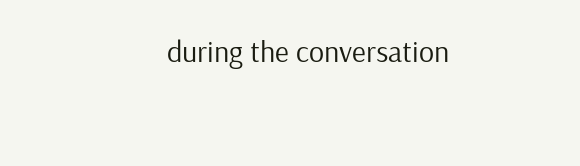during the conversation